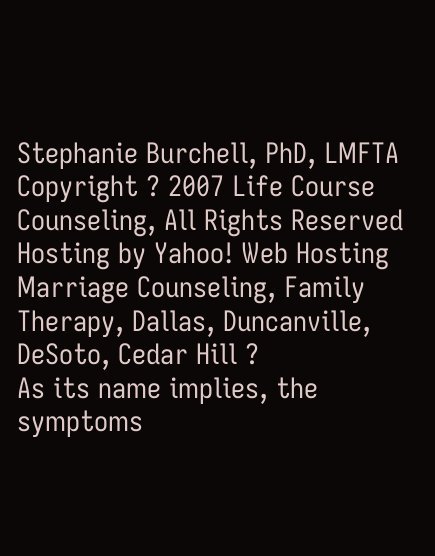Stephanie Burchell, PhD, LMFTA
Copyright ? 2007 Life Course Counseling, All Rights Reserved
Hosting by Yahoo! Web Hosting
Marriage Counseling, Family Therapy, Dallas, Duncanville, DeSoto, Cedar Hill ?
As its name implies, the symptoms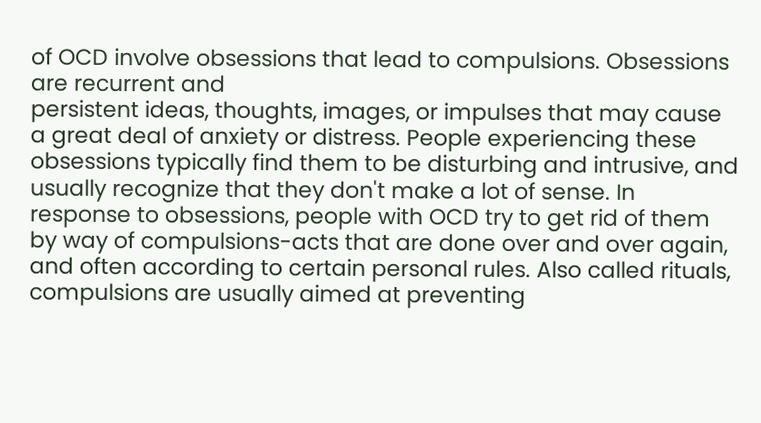of OCD involve obsessions that lead to compulsions. Obsessions are recurrent and
persistent ideas, thoughts, images, or impulses that may cause a great deal of anxiety or distress. People experiencing these
obsessions typically find them to be disturbing and intrusive, and usually recognize that they don't make a lot of sense. In
response to obsessions, people with OCD try to get rid of them by way of compulsions-acts that are done over and over again,
and often according to certain personal rules. Also called rituals, compulsions are usually aimed at preventing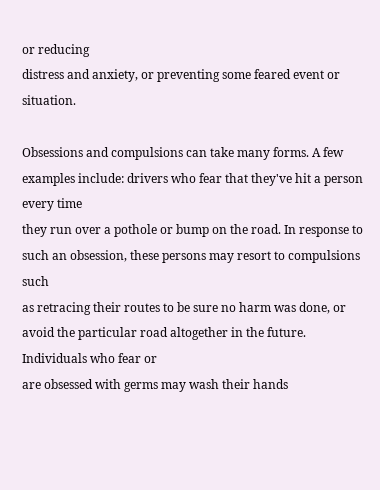or reducing
distress and anxiety, or preventing some feared event or situation.

Obsessions and compulsions can take many forms. A few examples include: drivers who fear that they've hit a person every time
they run over a pothole or bump on the road. In response to such an obsession, these persons may resort to compulsions such
as retracing their routes to be sure no harm was done, or avoid the particular road altogether in the future. Individuals who fear or
are obsessed with germs may wash their hands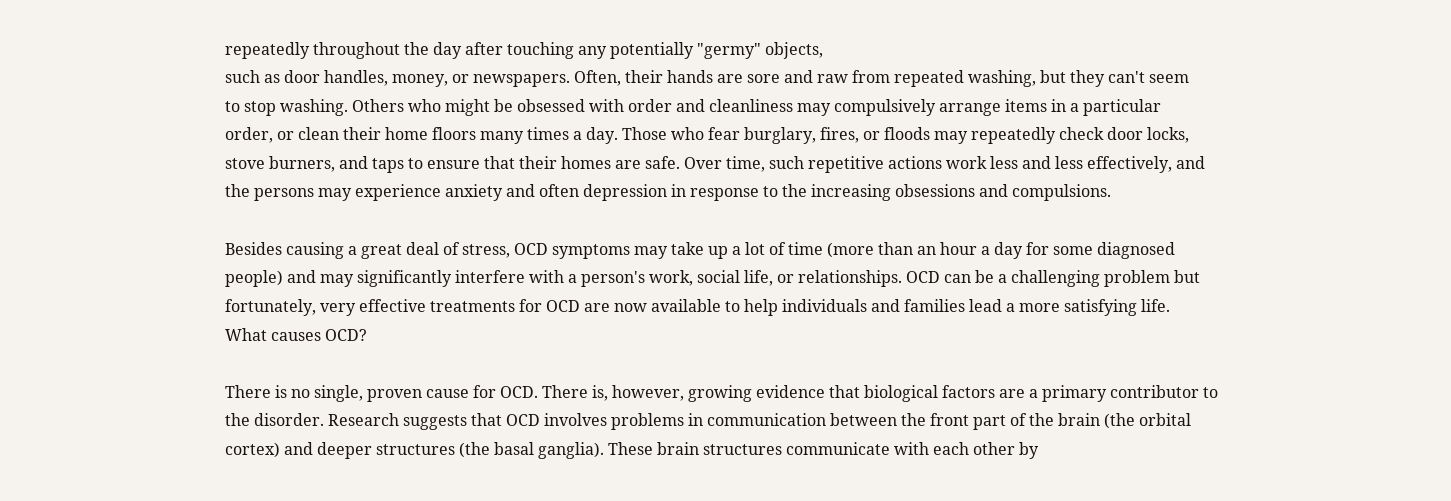repeatedly throughout the day after touching any potentially "germy" objects,
such as door handles, money, or newspapers. Often, their hands are sore and raw from repeated washing, but they can't seem
to stop washing. Others who might be obsessed with order and cleanliness may compulsively arrange items in a particular
order, or clean their home floors many times a day. Those who fear burglary, fires, or floods may repeatedly check door locks,
stove burners, and taps to ensure that their homes are safe. Over time, such repetitive actions work less and less effectively, and
the persons may experience anxiety and often depression in response to the increasing obsessions and compulsions.

Besides causing a great deal of stress, OCD symptoms may take up a lot of time (more than an hour a day for some diagnosed
people) and may significantly interfere with a person's work, social life, or relationships. OCD can be a challenging problem but
fortunately, very effective treatments for OCD are now available to help individuals and families lead a more satisfying life.
What causes OCD?

There is no single, proven cause for OCD. There is, however, growing evidence that biological factors are a primary contributor to
the disorder. Research suggests that OCD involves problems in communication between the front part of the brain (the orbital
cortex) and deeper structures (the basal ganglia). These brain structures communicate with each other by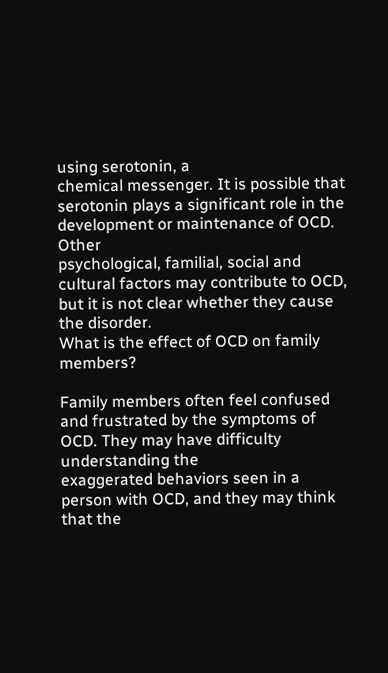using serotonin, a
chemical messenger. It is possible that serotonin plays a significant role in the development or maintenance of OCD. Other
psychological, familial, social and cultural factors may contribute to OCD, but it is not clear whether they cause the disorder.
What is the effect of OCD on family members?

Family members often feel confused and frustrated by the symptoms of OCD. They may have difficulty understanding the
exaggerated behaviors seen in a person with OCD, and they may think that the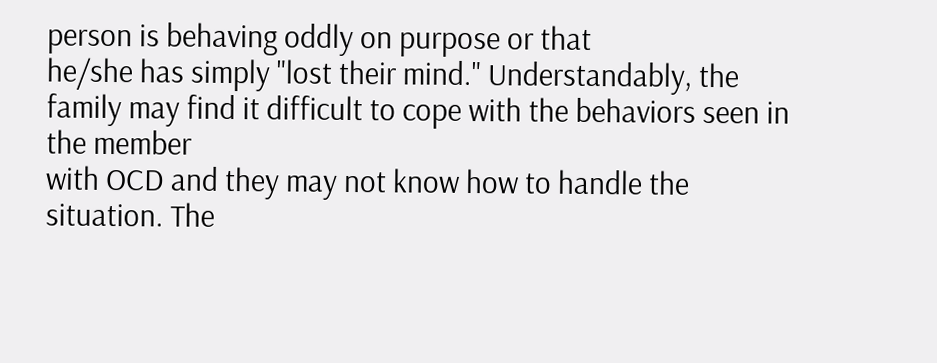person is behaving oddly on purpose or that
he/she has simply "lost their mind." Understandably, the family may find it difficult to cope with the behaviors seen in the member
with OCD and they may not know how to handle the situation. The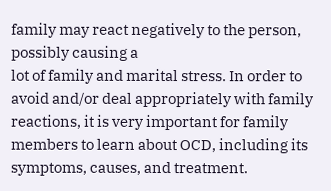family may react negatively to the person, possibly causing a
lot of family and marital stress. In order to avoid and/or deal appropriately with family reactions, it is very important for family
members to learn about OCD, including its symptoms, causes, and treatment.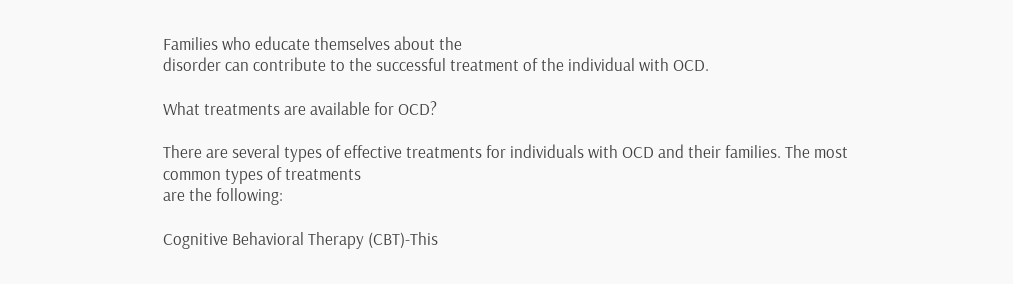Families who educate themselves about the
disorder can contribute to the successful treatment of the individual with OCD.

What treatments are available for OCD?

There are several types of effective treatments for individuals with OCD and their families. The most common types of treatments
are the following:

Cognitive Behavioral Therapy (CBT)-This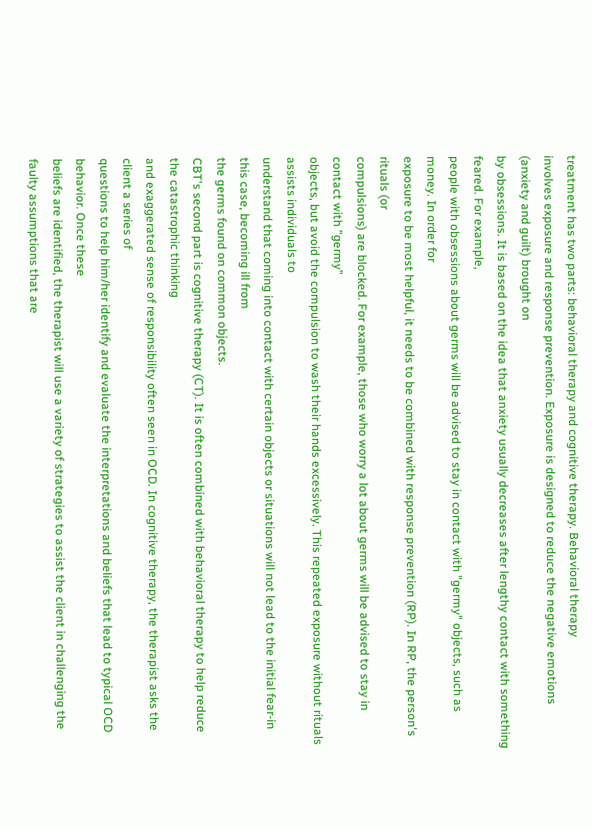treatment has two parts: behavioral therapy and cognitive therapy. Behavioral therapy
involves exposure and response prevention. Exposure is designed to reduce the negative emotions (anxiety and guilt) brought on
by obsessions. It is based on the idea that anxiety usually decreases after lengthy contact with something feared. For example,
people with obsessions about germs will be advised to stay in contact with "germy" objects, such as money. In order for
exposure to be most helpful, it needs to be combined with response prevention (RP). In RP, the person's rituals (or
compulsions) are blocked. For example, those who worry a lot about germs will be advised to stay in contact with "germy"
objects, but avoid the compulsion to wash their hands excessively. This repeated exposure without rituals assists individuals to
understand that coming into contact with certain objects or situations will not lead to the initial fear-in this case, becoming ill from
the germs found on common objects.
CBT's second part is cognitive therapy (CT). It is often combined with behavioral therapy to help reduce the catastrophic thinking
and exaggerated sense of responsibility often seen in OCD. In cognitive therapy, the therapist asks the client a series of
questions to help him/her identify and evaluate the interpretations and beliefs that lead to typical OCD behavior. Once these
beliefs are identified, the therapist will use a variety of strategies to assist the client in challenging the faulty assumptions that are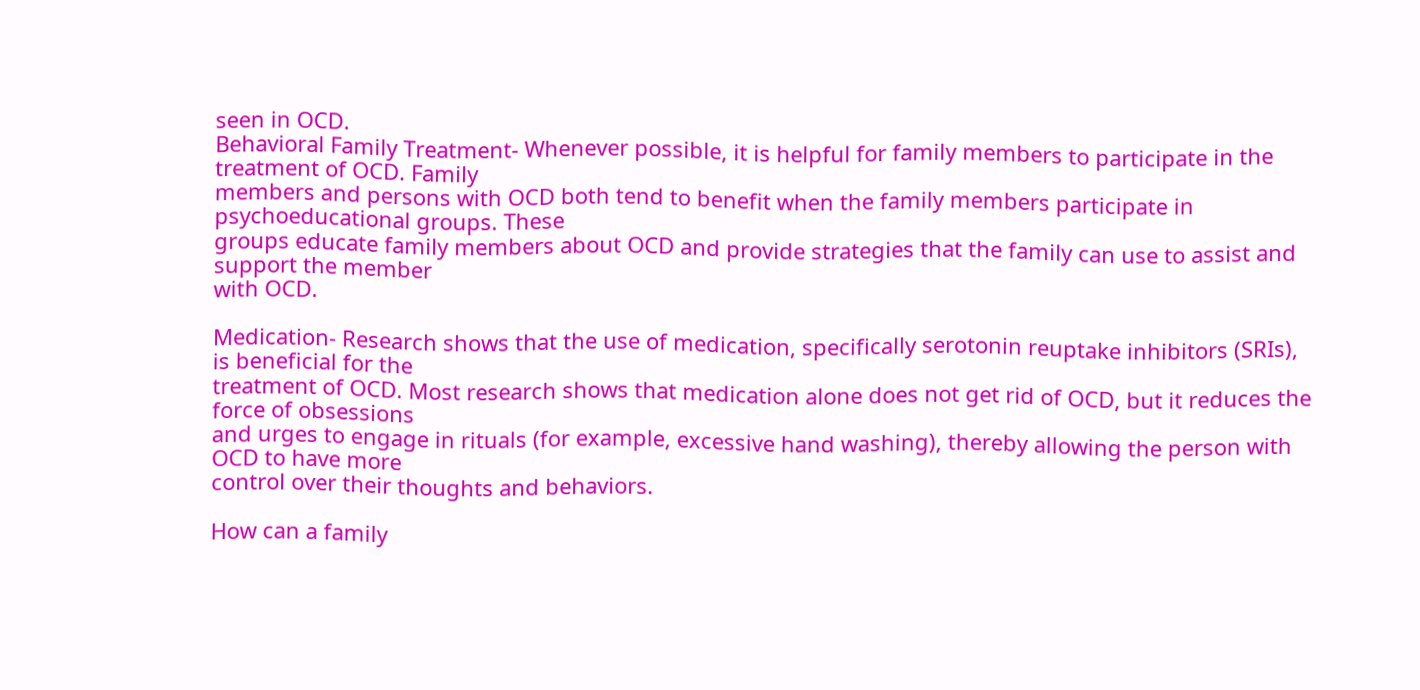seen in OCD.
Behavioral Family Treatment- Whenever possible, it is helpful for family members to participate in the treatment of OCD. Family
members and persons with OCD both tend to benefit when the family members participate in psychoeducational groups. These
groups educate family members about OCD and provide strategies that the family can use to assist and support the member
with OCD.

Medication- Research shows that the use of medication, specifically serotonin reuptake inhibitors (SRIs), is beneficial for the
treatment of OCD. Most research shows that medication alone does not get rid of OCD, but it reduces the force of obsessions
and urges to engage in rituals (for example, excessive hand washing), thereby allowing the person with OCD to have more
control over their thoughts and behaviors.

How can a family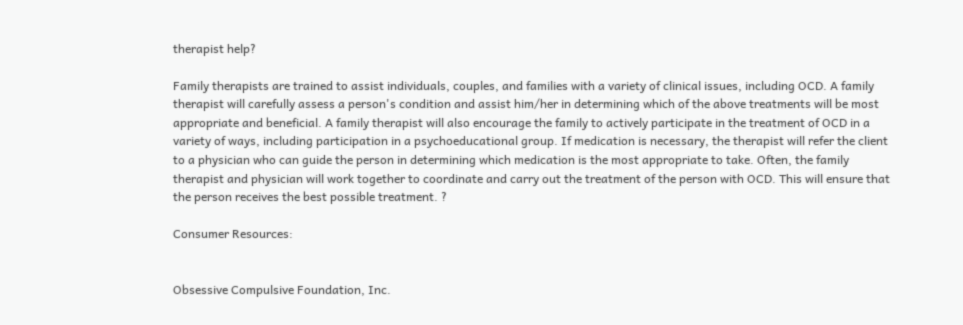therapist help?

Family therapists are trained to assist individuals, couples, and families with a variety of clinical issues, including OCD. A family
therapist will carefully assess a person's condition and assist him/her in determining which of the above treatments will be most
appropriate and beneficial. A family therapist will also encourage the family to actively participate in the treatment of OCD in a
variety of ways, including participation in a psychoeducational group. If medication is necessary, the therapist will refer the client
to a physician who can guide the person in determining which medication is the most appropriate to take. Often, the family
therapist and physician will work together to coordinate and carry out the treatment of the person with OCD. This will ensure that
the person receives the best possible treatment. ?

Consumer Resources:


Obsessive Compulsive Foundation, Inc.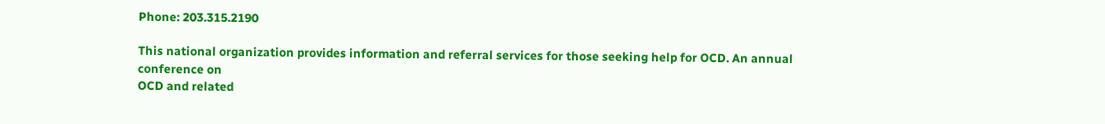Phone: 203.315.2190

This national organization provides information and referral services for those seeking help for OCD. An annual conference on
OCD and related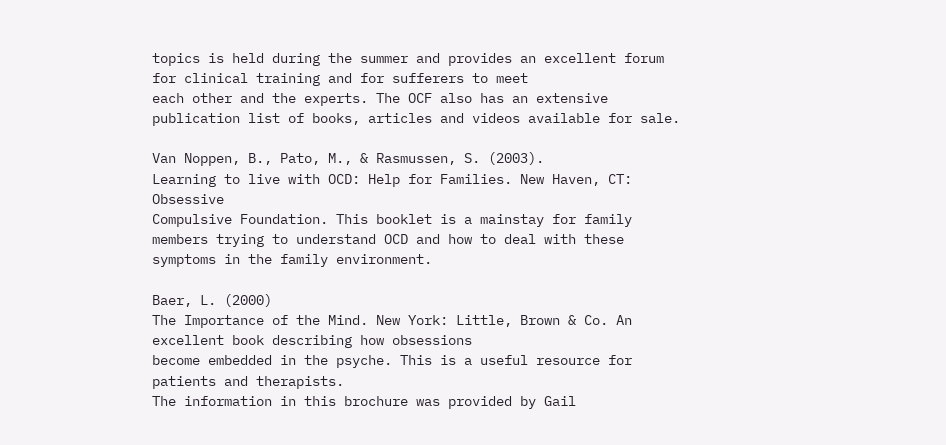topics is held during the summer and provides an excellent forum for clinical training and for sufferers to meet
each other and the experts. The OCF also has an extensive publication list of books, articles and videos available for sale.

Van Noppen, B., Pato, M., & Rasmussen, S. (2003).
Learning to live with OCD: Help for Families. New Haven, CT: Obsessive
Compulsive Foundation. This booklet is a mainstay for family members trying to understand OCD and how to deal with these
symptoms in the family environment.

Baer, L. (2000)
The Importance of the Mind. New York: Little, Brown & Co. An excellent book describing how obsessions
become embedded in the psyche. This is a useful resource for patients and therapists.
The information in this brochure was provided by Gail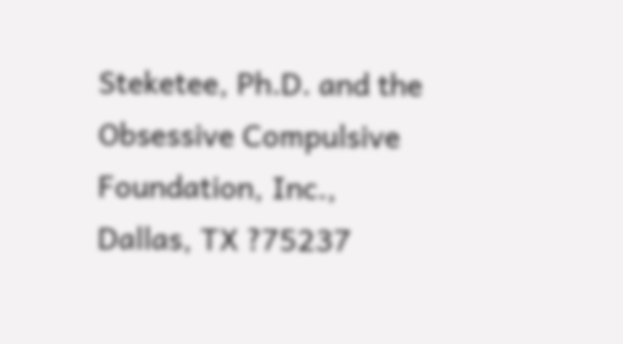Steketee, Ph.D. and the Obsessive Compulsive Foundation, Inc.,
Dallas, TX ?75237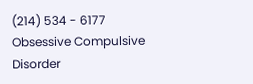(214) 534 - 6177
Obsessive Compulsive Disorder